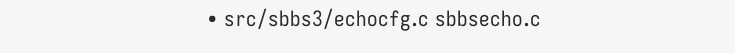• src/sbbs3/echocfg.c sbbsecho.c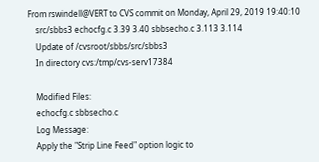From rswindell@VERT to CVS commit on Monday, April 29, 2019 19:40:10
    src/sbbs3 echocfg.c 3.39 3.40 sbbsecho.c 3.113 3.114
    Update of /cvsroot/sbbs/src/sbbs3
    In directory cvs:/tmp/cvs-serv17384

    Modified Files:
    echocfg.c sbbsecho.c
    Log Message:
    Apply the "Strip Line Feed" option logic to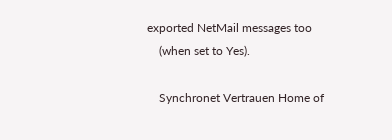exported NetMail messages too
    (when set to Yes).

    Synchronet Vertrauen Home of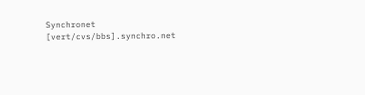Synchronet [vert/cvs/bbs].synchro.net